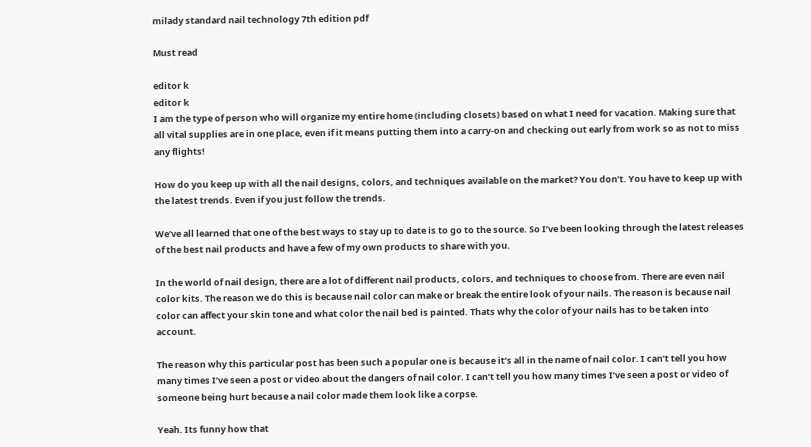milady standard nail technology 7th edition pdf

Must read

editor k
editor k
I am the type of person who will organize my entire home (including closets) based on what I need for vacation. Making sure that all vital supplies are in one place, even if it means putting them into a carry-on and checking out early from work so as not to miss any flights!

How do you keep up with all the nail designs, colors, and techniques available on the market? You don’t. You have to keep up with the latest trends. Even if you just follow the trends.

We’ve all learned that one of the best ways to stay up to date is to go to the source. So I’ve been looking through the latest releases of the best nail products and have a few of my own products to share with you.

In the world of nail design, there are a lot of different nail products, colors, and techniques to choose from. There are even nail color kits. The reason we do this is because nail color can make or break the entire look of your nails. The reason is because nail color can affect your skin tone and what color the nail bed is painted. Thats why the color of your nails has to be taken into account.

The reason why this particular post has been such a popular one is because it’s all in the name of nail color. I can’t tell you how many times I’ve seen a post or video about the dangers of nail color. I can’t tell you how many times I’ve seen a post or video of someone being hurt because a nail color made them look like a corpse.

Yeah. Its funny how that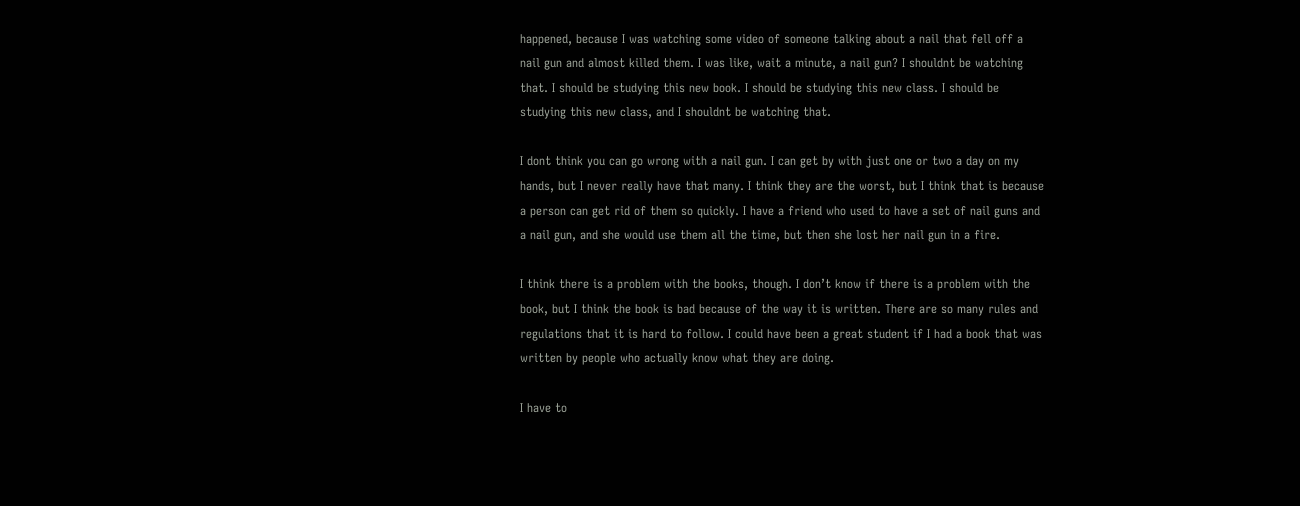happened, because I was watching some video of someone talking about a nail that fell off a nail gun and almost killed them. I was like, wait a minute, a nail gun? I shouldnt be watching that. I should be studying this new book. I should be studying this new class. I should be studying this new class, and I shouldnt be watching that.

I dont think you can go wrong with a nail gun. I can get by with just one or two a day on my hands, but I never really have that many. I think they are the worst, but I think that is because a person can get rid of them so quickly. I have a friend who used to have a set of nail guns and a nail gun, and she would use them all the time, but then she lost her nail gun in a fire.

I think there is a problem with the books, though. I don’t know if there is a problem with the book, but I think the book is bad because of the way it is written. There are so many rules and regulations that it is hard to follow. I could have been a great student if I had a book that was written by people who actually know what they are doing.

I have to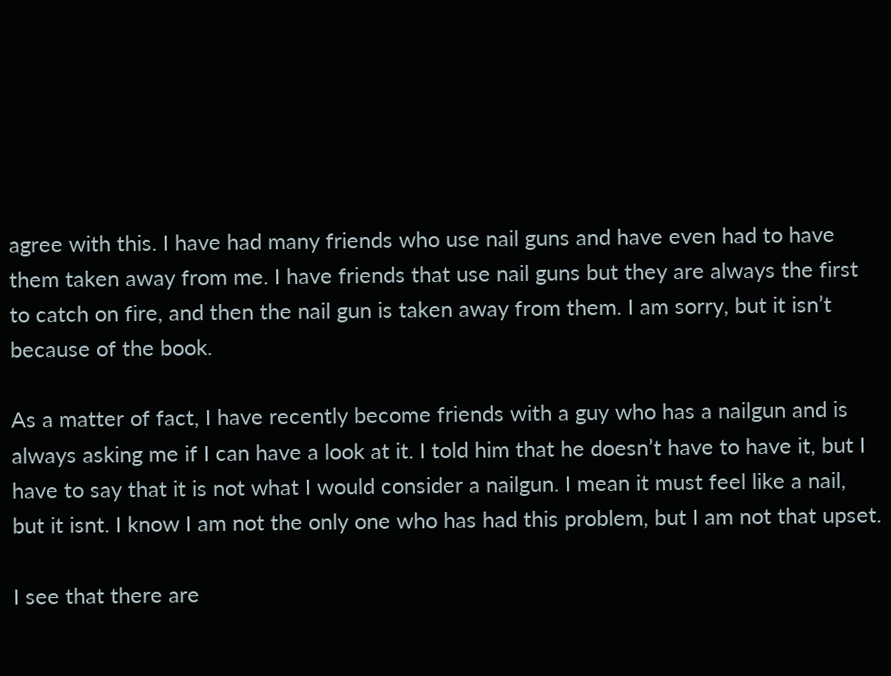agree with this. I have had many friends who use nail guns and have even had to have them taken away from me. I have friends that use nail guns but they are always the first to catch on fire, and then the nail gun is taken away from them. I am sorry, but it isn’t because of the book.

As a matter of fact, I have recently become friends with a guy who has a nailgun and is always asking me if I can have a look at it. I told him that he doesn’t have to have it, but I have to say that it is not what I would consider a nailgun. I mean it must feel like a nail, but it isnt. I know I am not the only one who has had this problem, but I am not that upset.

I see that there are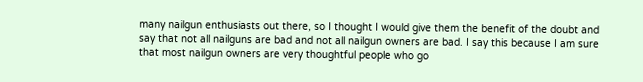many nailgun enthusiasts out there, so I thought I would give them the benefit of the doubt and say that not all nailguns are bad and not all nailgun owners are bad. I say this because I am sure that most nailgun owners are very thoughtful people who go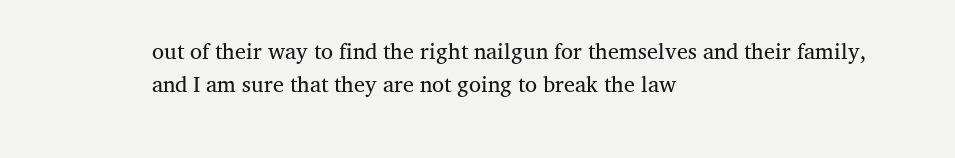out of their way to find the right nailgun for themselves and their family, and I am sure that they are not going to break the law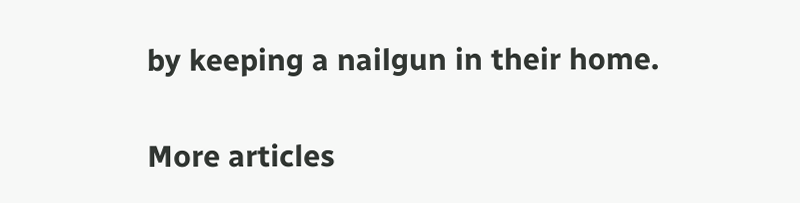by keeping a nailgun in their home.

More articles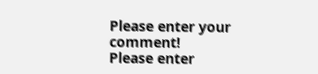Please enter your comment!
Please enter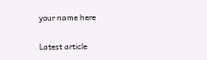your name here

Latest article